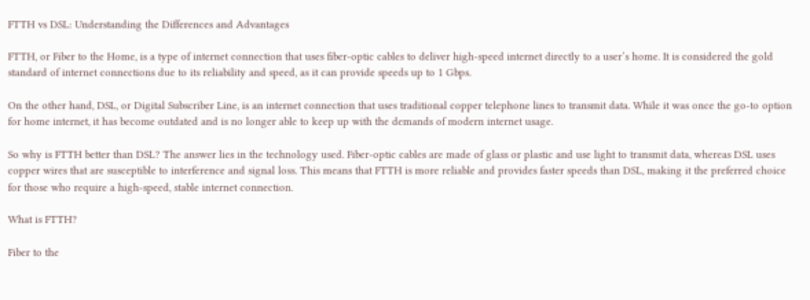FTTH vs DSL: Understanding the Differences and Advantages

FTTH, or Fiber to the Home, is a type of internet connection that uses fiber-optic cables to deliver high-speed internet directly to a user’s home. It is considered the gold standard of internet connections due to its reliability and speed, as it can provide speeds up to 1 Gbps.

On the other hand, DSL, or Digital Subscriber Line, is an internet connection that uses traditional copper telephone lines to transmit data. While it was once the go-to option for home internet, it has become outdated and is no longer able to keep up with the demands of modern internet usage.

So why is FTTH better than DSL? The answer lies in the technology used. Fiber-optic cables are made of glass or plastic and use light to transmit data, whereas DSL uses copper wires that are susceptible to interference and signal loss. This means that FTTH is more reliable and provides faster speeds than DSL, making it the preferred choice for those who require a high-speed, stable internet connection.

What is FTTH?

Fiber to the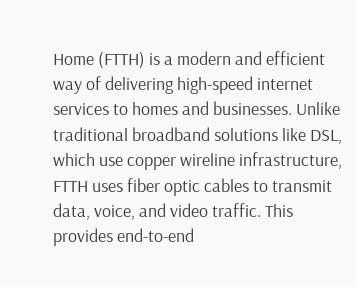Home (FTTH) is a modern and efficient way of delivering high-speed internet services to homes and businesses. Unlike traditional broadband solutions like DSL, which use copper wireline infrastructure, FTTH uses fiber optic cables to transmit data, voice, and video traffic. This provides end-to-end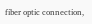fiber optic connection,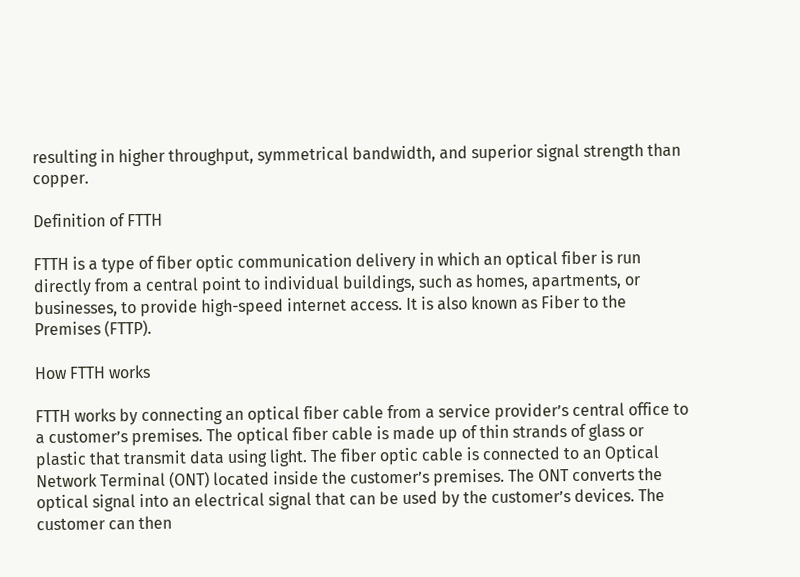resulting in higher throughput, symmetrical bandwidth, and superior signal strength than copper.

Definition of FTTH

FTTH is a type of fiber optic communication delivery in which an optical fiber is run directly from a central point to individual buildings, such as homes, apartments, or businesses, to provide high-speed internet access. It is also known as Fiber to the Premises (FTTP).

How FTTH works

FTTH works by connecting an optical fiber cable from a service provider’s central office to a customer’s premises. The optical fiber cable is made up of thin strands of glass or plastic that transmit data using light. The fiber optic cable is connected to an Optical Network Terminal (ONT) located inside the customer’s premises. The ONT converts the optical signal into an electrical signal that can be used by the customer’s devices. The customer can then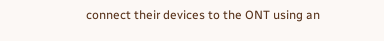connect their devices to the ONT using an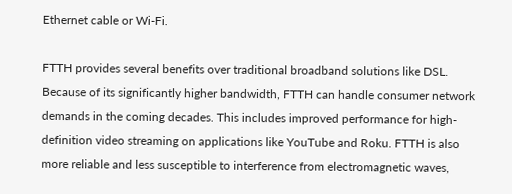Ethernet cable or Wi-Fi.

FTTH provides several benefits over traditional broadband solutions like DSL. Because of its significantly higher bandwidth, FTTH can handle consumer network demands in the coming decades. This includes improved performance for high-definition video streaming on applications like YouTube and Roku. FTTH is also more reliable and less susceptible to interference from electromagnetic waves,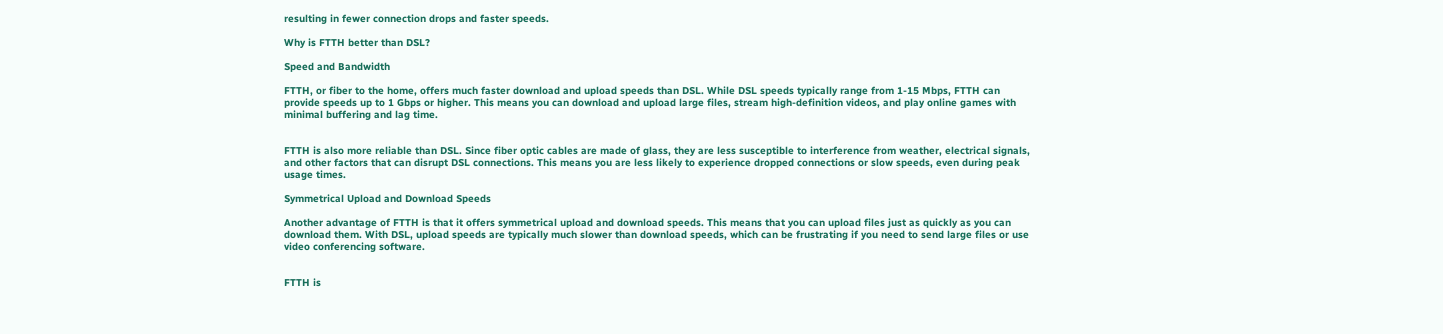resulting in fewer connection drops and faster speeds.

Why is FTTH better than DSL?

Speed and Bandwidth

FTTH, or fiber to the home, offers much faster download and upload speeds than DSL. While DSL speeds typically range from 1-15 Mbps, FTTH can provide speeds up to 1 Gbps or higher. This means you can download and upload large files, stream high-definition videos, and play online games with minimal buffering and lag time.


FTTH is also more reliable than DSL. Since fiber optic cables are made of glass, they are less susceptible to interference from weather, electrical signals, and other factors that can disrupt DSL connections. This means you are less likely to experience dropped connections or slow speeds, even during peak usage times.

Symmetrical Upload and Download Speeds

Another advantage of FTTH is that it offers symmetrical upload and download speeds. This means that you can upload files just as quickly as you can download them. With DSL, upload speeds are typically much slower than download speeds, which can be frustrating if you need to send large files or use video conferencing software.


FTTH is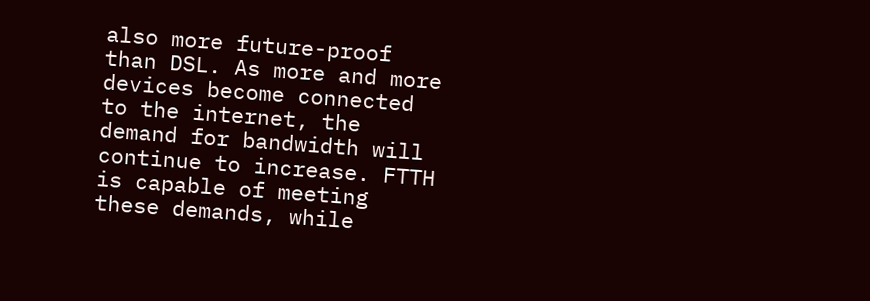also more future-proof than DSL. As more and more devices become connected to the internet, the demand for bandwidth will continue to increase. FTTH is capable of meeting these demands, while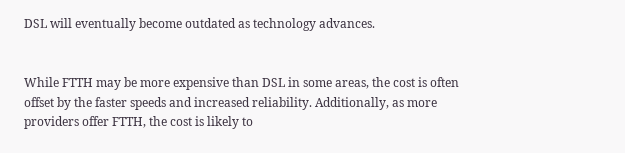DSL will eventually become outdated as technology advances.


While FTTH may be more expensive than DSL in some areas, the cost is often offset by the faster speeds and increased reliability. Additionally, as more providers offer FTTH, the cost is likely to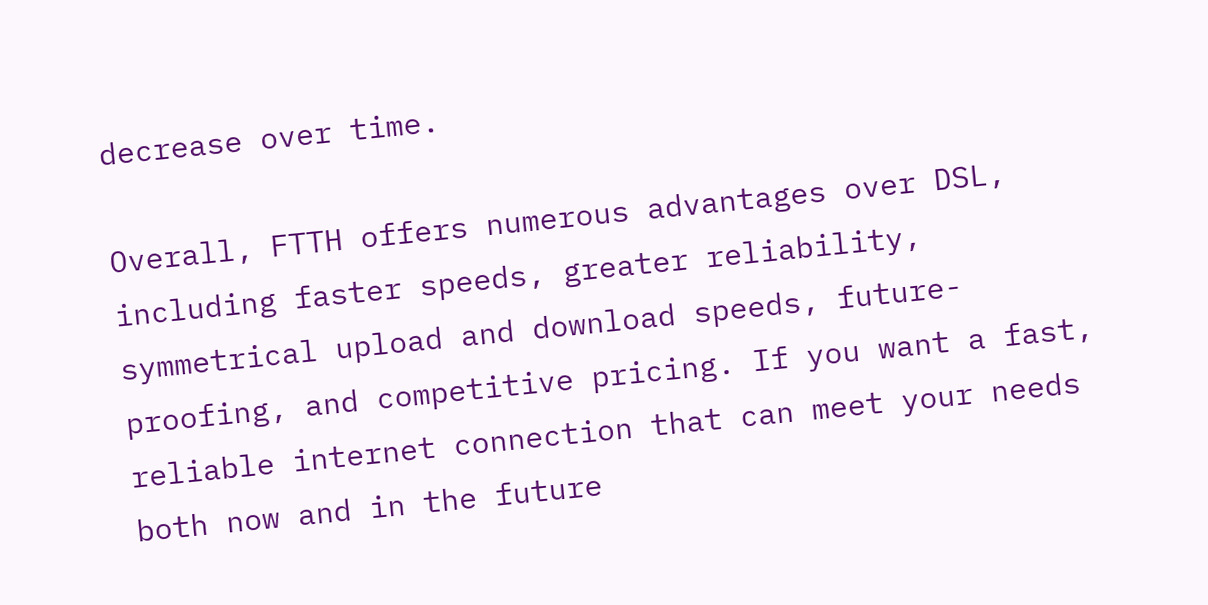decrease over time.

Overall, FTTH offers numerous advantages over DSL, including faster speeds, greater reliability, symmetrical upload and download speeds, future-proofing, and competitive pricing. If you want a fast, reliable internet connection that can meet your needs both now and in the future